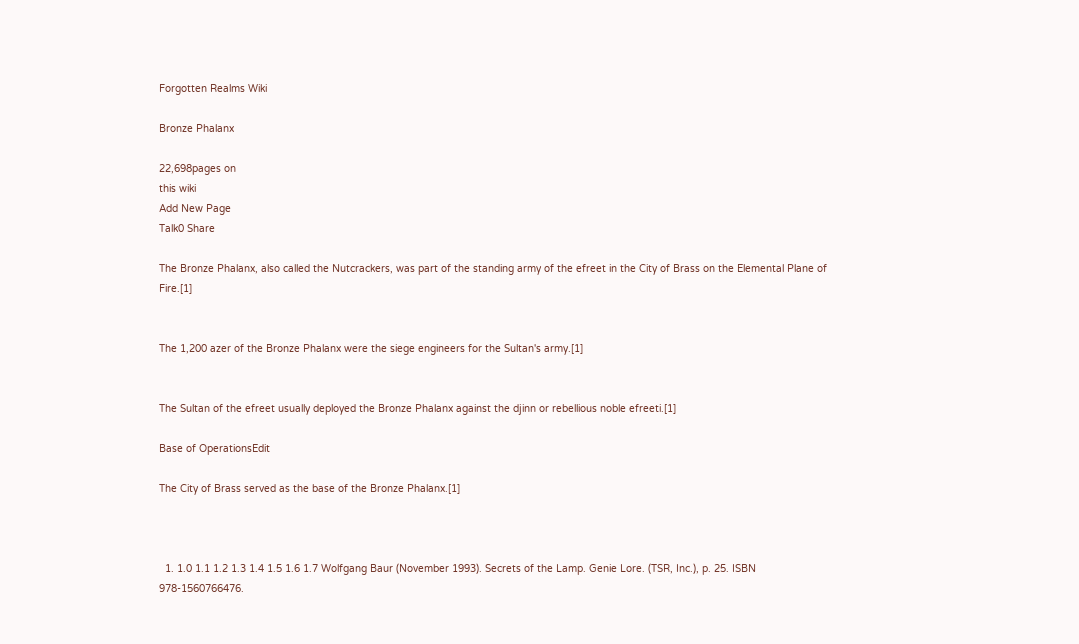Forgotten Realms Wiki

Bronze Phalanx

22,698pages on
this wiki
Add New Page
Talk0 Share

The Bronze Phalanx, also called the Nutcrackers, was part of the standing army of the efreet in the City of Brass on the Elemental Plane of Fire.[1]


The 1,200 azer of the Bronze Phalanx were the siege engineers for the Sultan's army.[1]


The Sultan of the efreet usually deployed the Bronze Phalanx against the djinn or rebellious noble efreeti.[1]

Base of OperationsEdit

The City of Brass served as the base of the Bronze Phalanx.[1]



  1. 1.0 1.1 1.2 1.3 1.4 1.5 1.6 1.7 Wolfgang Baur (November 1993). Secrets of the Lamp. Genie Lore. (TSR, Inc.), p. 25. ISBN 978-1560766476.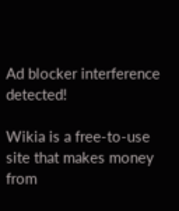Ad blocker interference detected!

Wikia is a free-to-use site that makes money from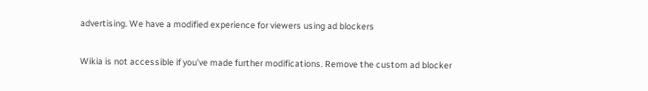advertising. We have a modified experience for viewers using ad blockers

Wikia is not accessible if you’ve made further modifications. Remove the custom ad blocker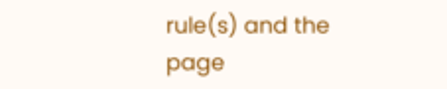rule(s) and the page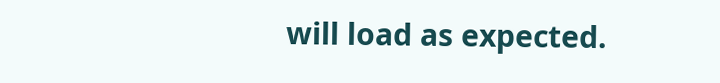will load as expected.